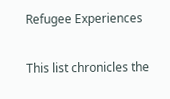Refugee Experiences

This list chronicles the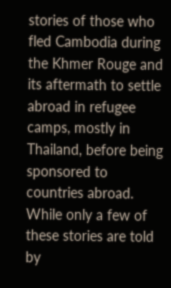stories of those who fled Cambodia during the Khmer Rouge and its aftermath to settle abroad in refugee camps, mostly in Thailand, before being sponsored to countries abroad. While only a few of these stories are told by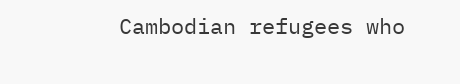Cambodian refugees who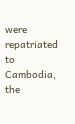were repatriated to Cambodia, the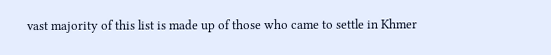vast majority of this list is made up of those who came to settle in Khmer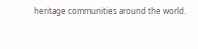heritage communities around the world.